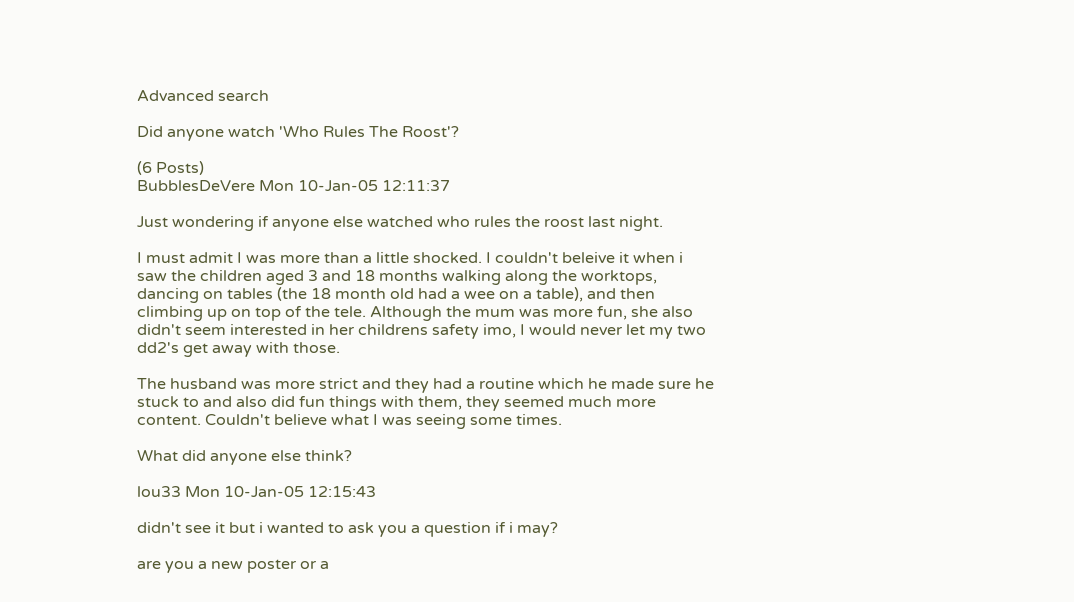Advanced search

Did anyone watch 'Who Rules The Roost'?

(6 Posts)
BubblesDeVere Mon 10-Jan-05 12:11:37

Just wondering if anyone else watched who rules the roost last night.

I must admit I was more than a little shocked. I couldn't beleive it when i saw the children aged 3 and 18 months walking along the worktops, dancing on tables (the 18 month old had a wee on a table), and then climbing up on top of the tele. Although the mum was more fun, she also didn't seem interested in her childrens safety imo, I would never let my two dd2's get away with those.

The husband was more strict and they had a routine which he made sure he stuck to and also did fun things with them, they seemed much more content. Couldn't believe what I was seeing some times.

What did anyone else think?

lou33 Mon 10-Jan-05 12:15:43

didn't see it but i wanted to ask you a question if i may?

are you a new poster or a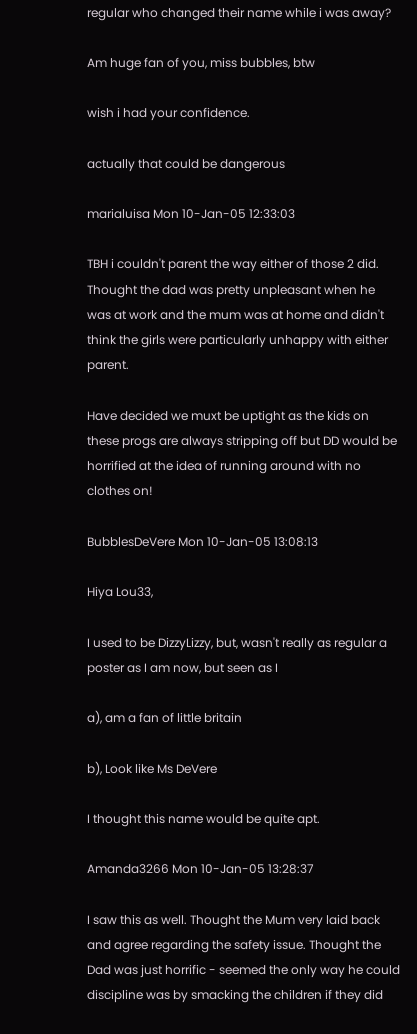regular who changed their name while i was away?

Am huge fan of you, miss bubbles, btw

wish i had your confidence.

actually that could be dangerous

marialuisa Mon 10-Jan-05 12:33:03

TBH i couldn't parent the way either of those 2 did. Thought the dad was pretty unpleasant when he was at work and the mum was at home and didn't think the girls were particularly unhappy with either parent.

Have decided we muxt be uptight as the kids on these progs are always stripping off but DD would be horrified at the idea of running around with no clothes on!

BubblesDeVere Mon 10-Jan-05 13:08:13

Hiya Lou33,

I used to be DizzyLizzy, but, wasn't really as regular a poster as I am now, but seen as I

a), am a fan of little britain

b), Look like Ms DeVere

I thought this name would be quite apt.

Amanda3266 Mon 10-Jan-05 13:28:37

I saw this as well. Thought the Mum very laid back and agree regarding the safety issue. Thought the Dad was just horrific - seemed the only way he could discipline was by smacking the children if they did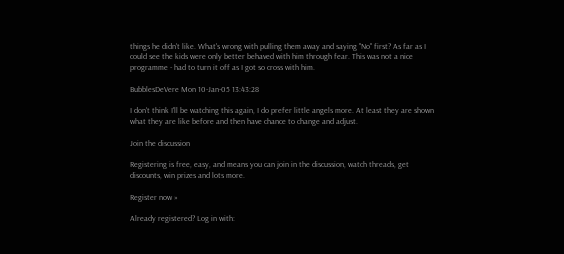things he didn't like. What's wrong with pulling them away and saying "No" first? As far as I could see the kids were only better behaved with him through fear. This was not a nice programme - had to turn it off as I got so cross with him.

BubblesDeVere Mon 10-Jan-05 13:43:28

I don't think I'll be watching this again, I do prefer little angels more. At least they are shown what they are like before and then have chance to change and adjust.

Join the discussion

Registering is free, easy, and means you can join in the discussion, watch threads, get discounts, win prizes and lots more.

Register now »

Already registered? Log in with: